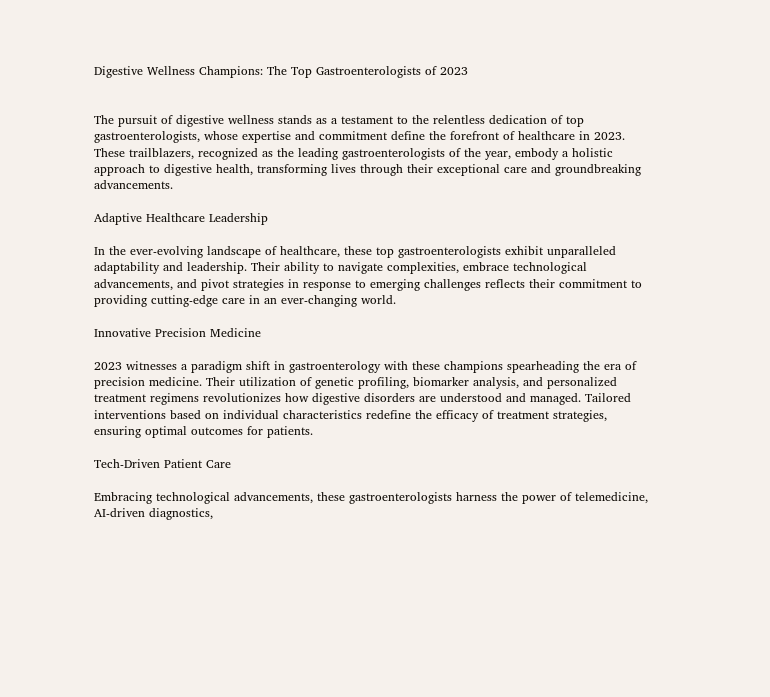Digestive Wellness Champions: The Top Gastroenterologists of 2023


The pursuit of digestive wellness stands as a testament to the relentless dedication of top gastroenterologists, whose expertise and commitment define the forefront of healthcare in 2023. These trailblazers, recognized as the leading gastroenterologists of the year, embody a holistic approach to digestive health, transforming lives through their exceptional care and groundbreaking advancements.

Adaptive Healthcare Leadership

In the ever-evolving landscape of healthcare, these top gastroenterologists exhibit unparalleled adaptability and leadership. Their ability to navigate complexities, embrace technological advancements, and pivot strategies in response to emerging challenges reflects their commitment to providing cutting-edge care in an ever-changing world.

Innovative Precision Medicine

2023 witnesses a paradigm shift in gastroenterology with these champions spearheading the era of precision medicine. Their utilization of genetic profiling, biomarker analysis, and personalized treatment regimens revolutionizes how digestive disorders are understood and managed. Tailored interventions based on individual characteristics redefine the efficacy of treatment strategies, ensuring optimal outcomes for patients.

Tech-Driven Patient Care

Embracing technological advancements, these gastroenterologists harness the power of telemedicine, AI-driven diagnostics,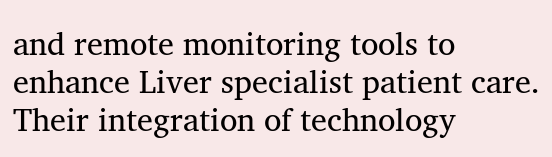and remote monitoring tools to enhance Liver specialist patient care. Their integration of technology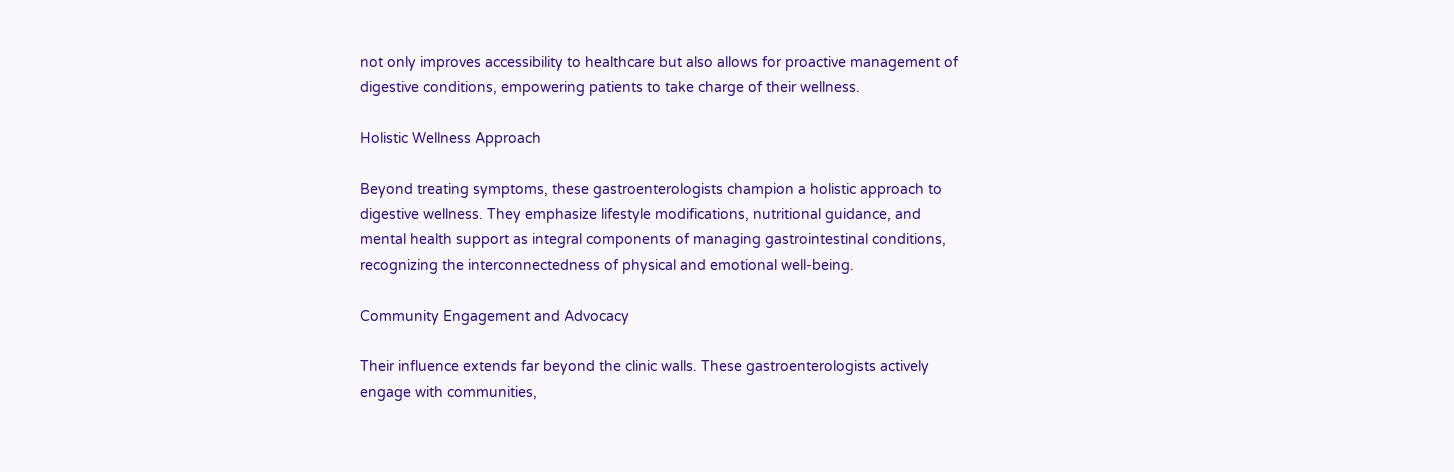not only improves accessibility to healthcare but also allows for proactive management of digestive conditions, empowering patients to take charge of their wellness.

Holistic Wellness Approach

Beyond treating symptoms, these gastroenterologists champion a holistic approach to digestive wellness. They emphasize lifestyle modifications, nutritional guidance, and mental health support as integral components of managing gastrointestinal conditions, recognizing the interconnectedness of physical and emotional well-being.

Community Engagement and Advocacy

Their influence extends far beyond the clinic walls. These gastroenterologists actively engage with communities,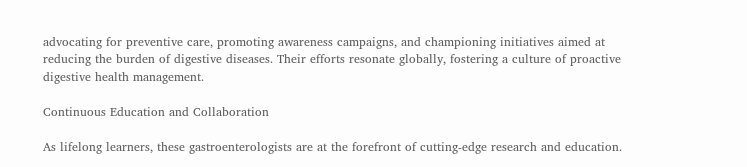advocating for preventive care, promoting awareness campaigns, and championing initiatives aimed at reducing the burden of digestive diseases. Their efforts resonate globally, fostering a culture of proactive digestive health management.

Continuous Education and Collaboration

As lifelong learners, these gastroenterologists are at the forefront of cutting-edge research and education.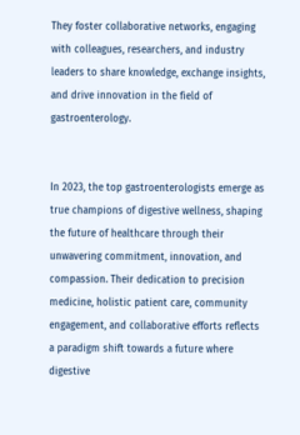They foster collaborative networks, engaging with colleagues, researchers, and industry leaders to share knowledge, exchange insights, and drive innovation in the field of gastroenterology.


In 2023, the top gastroenterologists emerge as true champions of digestive wellness, shaping the future of healthcare through their unwavering commitment, innovation, and compassion. Their dedication to precision medicine, holistic patient care, community engagement, and collaborative efforts reflects a paradigm shift towards a future where digestive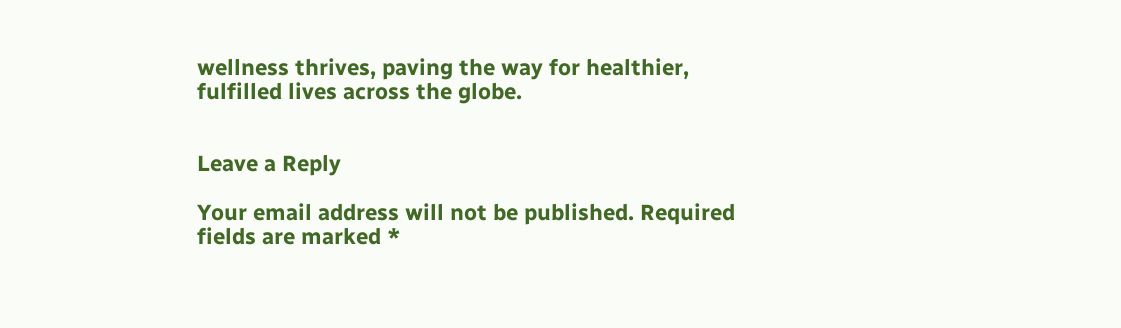wellness thrives, paving the way for healthier, fulfilled lives across the globe.


Leave a Reply

Your email address will not be published. Required fields are marked *